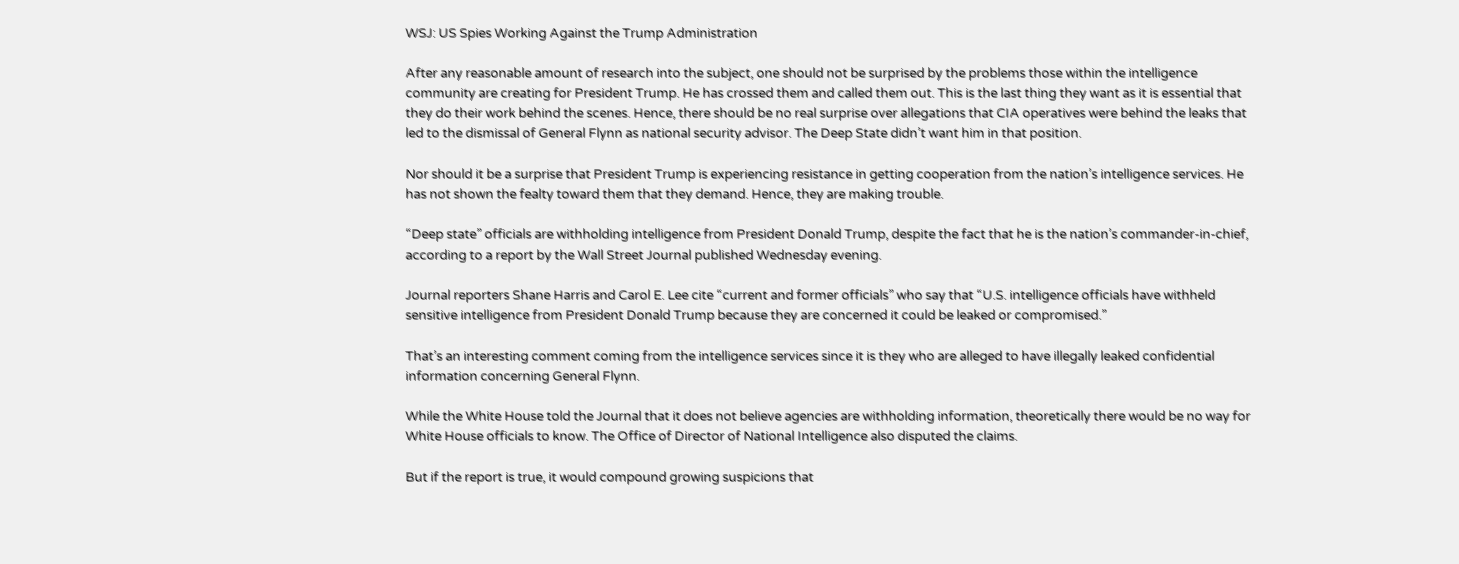WSJ: US Spies Working Against the Trump Administration

After any reasonable amount of research into the subject, one should not be surprised by the problems those within the intelligence community are creating for President Trump. He has crossed them and called them out. This is the last thing they want as it is essential that they do their work behind the scenes. Hence, there should be no real surprise over allegations that CIA operatives were behind the leaks that led to the dismissal of General Flynn as national security advisor. The Deep State didn’t want him in that position.

Nor should it be a surprise that President Trump is experiencing resistance in getting cooperation from the nation’s intelligence services. He has not shown the fealty toward them that they demand. Hence, they are making trouble.

“Deep state” officials are withholding intelligence from President Donald Trump, despite the fact that he is the nation’s commander-in-chief, according to a report by the Wall Street Journal published Wednesday evening.

Journal reporters Shane Harris and Carol E. Lee cite “current and former officials” who say that “U.S. intelligence officials have withheld sensitive intelligence from President Donald Trump because they are concerned it could be leaked or compromised.”

That’s an interesting comment coming from the intelligence services since it is they who are alleged to have illegally leaked confidential information concerning General Flynn.

While the White House told the Journal that it does not believe agencies are withholding information, theoretically there would be no way for White House officials to know. The Office of Director of National Intelligence also disputed the claims.

But if the report is true, it would compound growing suspicions that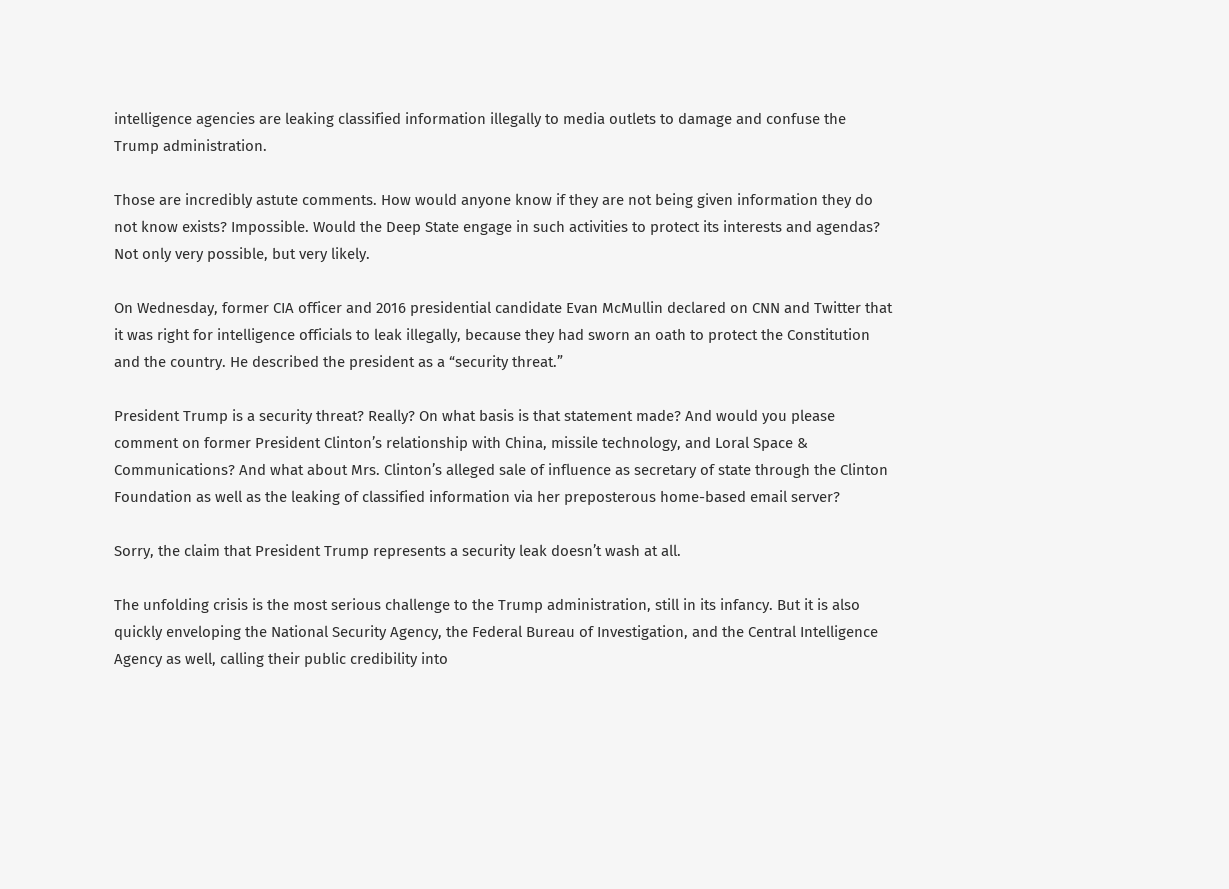intelligence agencies are leaking classified information illegally to media outlets to damage and confuse the Trump administration.

Those are incredibly astute comments. How would anyone know if they are not being given information they do not know exists? Impossible. Would the Deep State engage in such activities to protect its interests and agendas? Not only very possible, but very likely.

On Wednesday, former CIA officer and 2016 presidential candidate Evan McMullin declared on CNN and Twitter that it was right for intelligence officials to leak illegally, because they had sworn an oath to protect the Constitution and the country. He described the president as a “security threat.”

President Trump is a security threat? Really? On what basis is that statement made? And would you please comment on former President Clinton’s relationship with China, missile technology, and Loral Space & Communications? And what about Mrs. Clinton’s alleged sale of influence as secretary of state through the Clinton Foundation as well as the leaking of classified information via her preposterous home-based email server?

Sorry, the claim that President Trump represents a security leak doesn’t wash at all.

The unfolding crisis is the most serious challenge to the Trump administration, still in its infancy. But it is also quickly enveloping the National Security Agency, the Federal Bureau of Investigation, and the Central Intelligence Agency as well, calling their public credibility into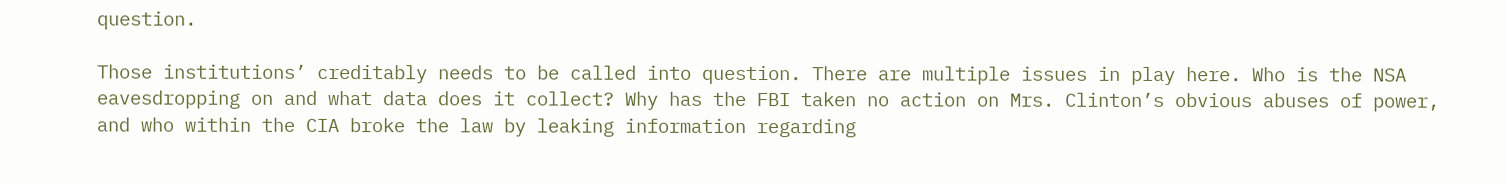question.

Those institutions’ creditably needs to be called into question. There are multiple issues in play here. Who is the NSA eavesdropping on and what data does it collect? Why has the FBI taken no action on Mrs. Clinton’s obvious abuses of power, and who within the CIA broke the law by leaking information regarding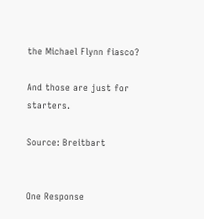the Michael Flynn fiasco?

And those are just for starters.

Source: Breitbart


One Response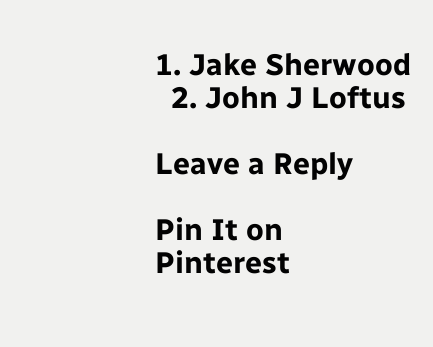1. Jake Sherwood
  2. John J Loftus

Leave a Reply

Pin It on Pinterest